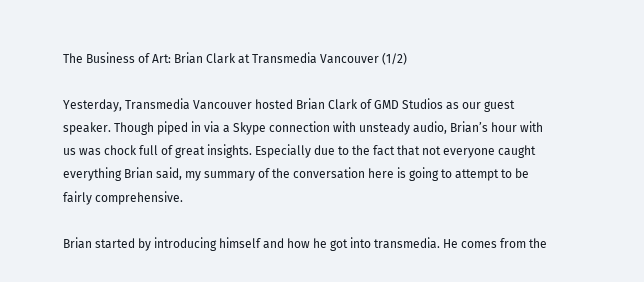The Business of Art: Brian Clark at Transmedia Vancouver (1/2)

Yesterday, Transmedia Vancouver hosted Brian Clark of GMD Studios as our guest speaker. Though piped in via a Skype connection with unsteady audio, Brian’s hour with us was chock full of great insights. Especially due to the fact that not everyone caught everything Brian said, my summary of the conversation here is going to attempt to be fairly comprehensive.

Brian started by introducing himself and how he got into transmedia. He comes from the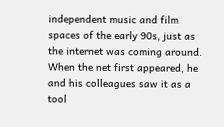independent music and film spaces of the early 90s, just as the internet was coming around. When the net first appeared, he and his colleagues saw it as a tool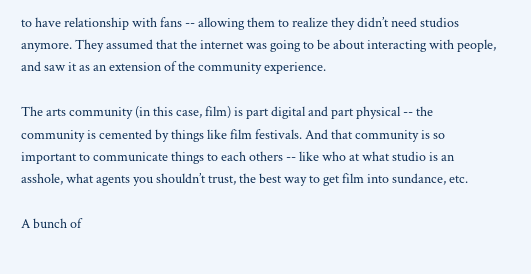to have relationship with fans -- allowing them to realize they didn’t need studios anymore. They assumed that the internet was going to be about interacting with people, and saw it as an extension of the community experience.

The arts community (in this case, film) is part digital and part physical -- the community is cemented by things like film festivals. And that community is so important to communicate things to each others -- like who at what studio is an asshole, what agents you shouldn’t trust, the best way to get film into sundance, etc.

A bunch of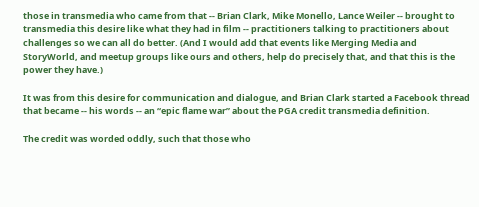those in transmedia who came from that -- Brian Clark, Mike Monello, Lance Weiler -- brought to transmedia this desire like what they had in film -- practitioners talking to practitioners about challenges so we can all do better. (And I would add that events like Merging Media and StoryWorld, and meetup groups like ours and others, help do precisely that, and that this is the power they have.)

It was from this desire for communication and dialogue, and Brian Clark started a Facebook thread that became -- his words -- an “epic flame war” about the PGA credit transmedia definition.

The credit was worded oddly, such that those who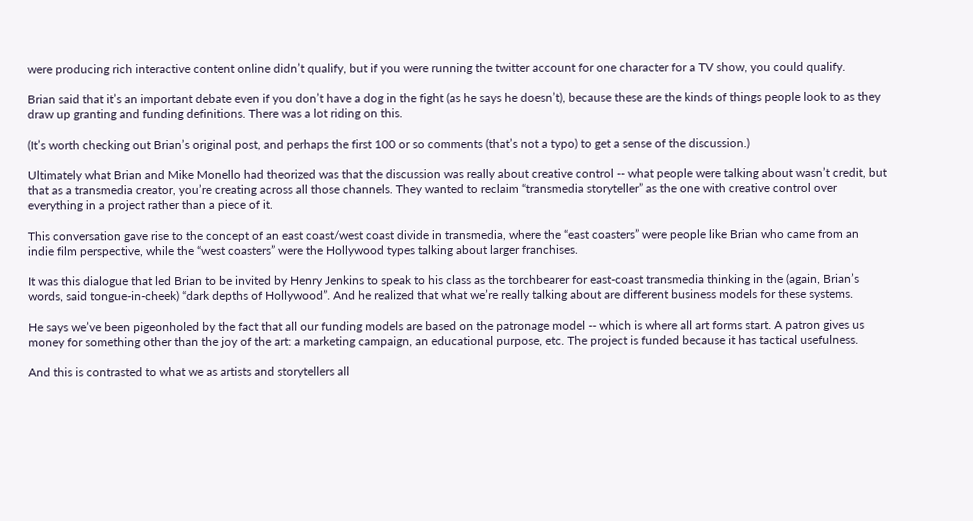were producing rich interactive content online didn’t qualify, but if you were running the twitter account for one character for a TV show, you could qualify.

Brian said that it’s an important debate even if you don’t have a dog in the fight (as he says he doesn’t), because these are the kinds of things people look to as they draw up granting and funding definitions. There was a lot riding on this.

(It’s worth checking out Brian’s original post, and perhaps the first 100 or so comments (that’s not a typo) to get a sense of the discussion.)

Ultimately what Brian and Mike Monello had theorized was that the discussion was really about creative control -- what people were talking about wasn’t credit, but that as a transmedia creator, you’re creating across all those channels. They wanted to reclaim “transmedia storyteller” as the one with creative control over everything in a project rather than a piece of it.

This conversation gave rise to the concept of an east coast/west coast divide in transmedia, where the “east coasters” were people like Brian who came from an indie film perspective, while the “west coasters” were the Hollywood types talking about larger franchises.

It was this dialogue that led Brian to be invited by Henry Jenkins to speak to his class as the torchbearer for east-coast transmedia thinking in the (again, Brian’s words, said tongue-in-cheek) “dark depths of Hollywood”. And he realized that what we’re really talking about are different business models for these systems.

He says we’ve been pigeonholed by the fact that all our funding models are based on the patronage model -- which is where all art forms start. A patron gives us money for something other than the joy of the art: a marketing campaign, an educational purpose, etc. The project is funded because it has tactical usefulness.

And this is contrasted to what we as artists and storytellers all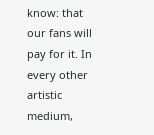know: that our fans will pay for it. In every other artistic medium,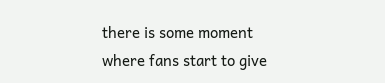there is some moment where fans start to give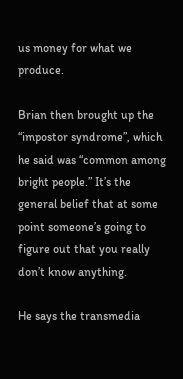us money for what we produce.

Brian then brought up the “impostor syndrome”, which he said was “common among bright people.” It’s the general belief that at some point someone’s going to figure out that you really don’t know anything.

He says the transmedia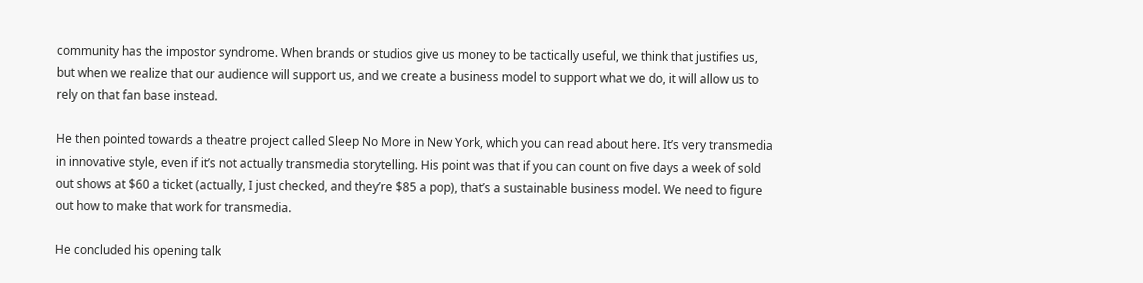community has the impostor syndrome. When brands or studios give us money to be tactically useful, we think that justifies us, but when we realize that our audience will support us, and we create a business model to support what we do, it will allow us to rely on that fan base instead.

He then pointed towards a theatre project called Sleep No More in New York, which you can read about here. It’s very transmedia in innovative style, even if it’s not actually transmedia storytelling. His point was that if you can count on five days a week of sold out shows at $60 a ticket (actually, I just checked, and they’re $85 a pop), that’s a sustainable business model. We need to figure out how to make that work for transmedia.

He concluded his opening talk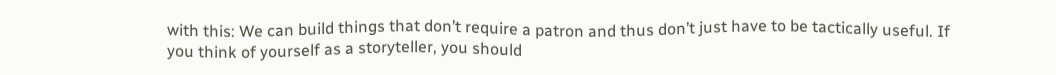with this: We can build things that don’t require a patron and thus don’t just have to be tactically useful. If you think of yourself as a storyteller, you should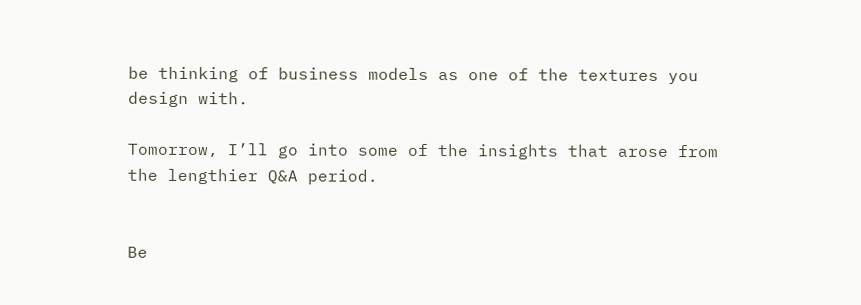be thinking of business models as one of the textures you design with.

Tomorrow, I’ll go into some of the insights that arose from the lengthier Q&A period.


Be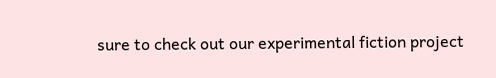sure to check out our experimental fiction project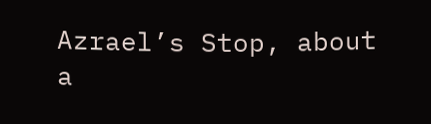Azrael’s Stop, about a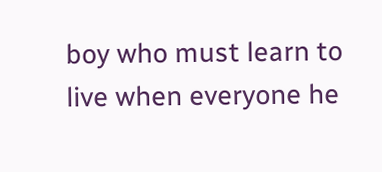boy who must learn to live when everyone he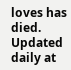loves has died. Updated daily at